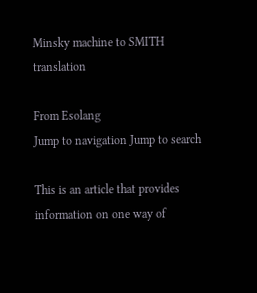Minsky machine to SMITH translation

From Esolang
Jump to navigation Jump to search

This is an article that provides information on one way of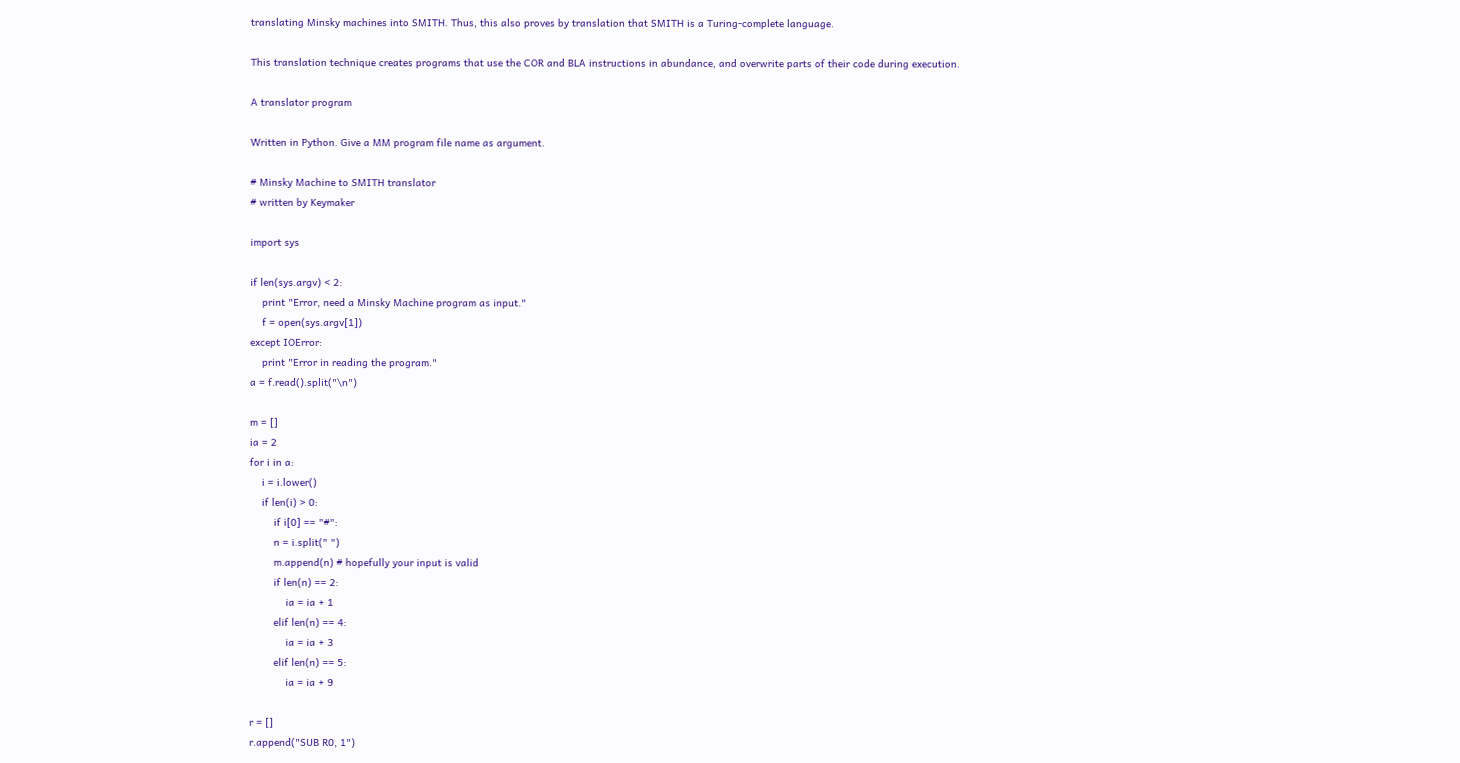translating Minsky machines into SMITH. Thus, this also proves by translation that SMITH is a Turing-complete language.

This translation technique creates programs that use the COR and BLA instructions in abundance, and overwrite parts of their code during execution.

A translator program

Written in Python. Give a MM program file name as argument.

# Minsky Machine to SMITH translator
# written by Keymaker

import sys

if len(sys.argv) < 2:
    print "Error, need a Minsky Machine program as input."
    f = open(sys.argv[1])
except IOError:
    print "Error in reading the program."
a = f.read().split("\n")

m = []
ia = 2
for i in a:
    i = i.lower()
    if len(i) > 0:
        if i[0] == "#":
        n = i.split(" ")
        m.append(n) # hopefully your input is valid
        if len(n) == 2:
            ia = ia + 1
        elif len(n) == 4:
            ia = ia + 3
        elif len(n) == 5:
            ia = ia + 9

r = []
r.append("SUB R0, 1")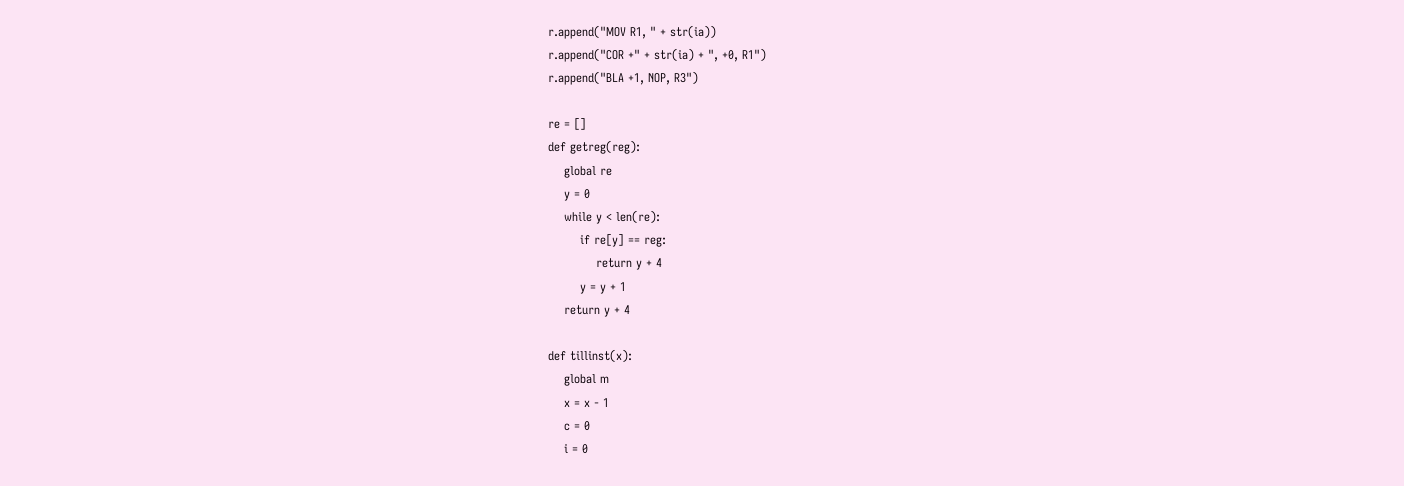r.append("MOV R1, " + str(ia))
r.append("COR +" + str(ia) + ", +0, R1")
r.append("BLA +1, NOP, R3")

re = []
def getreg(reg):
    global re
    y = 0
    while y < len(re):
        if re[y] == reg:
            return y + 4
        y = y + 1
    return y + 4

def tillinst(x):
    global m
    x = x - 1
    c = 0
    i = 0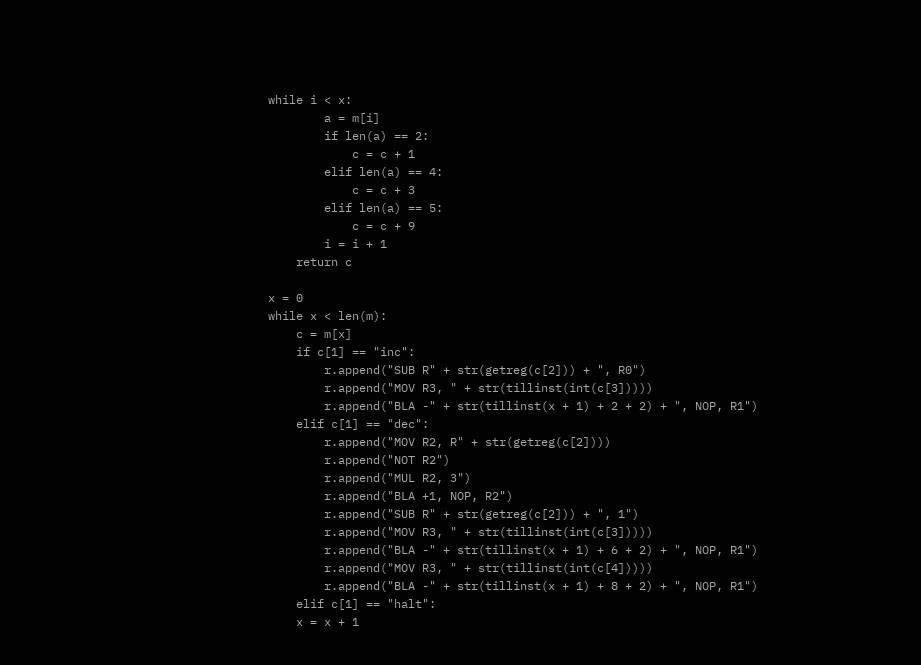while i < x:
        a = m[i]
        if len(a) == 2:
            c = c + 1
        elif len(a) == 4:
            c = c + 3
        elif len(a) == 5:
            c = c + 9
        i = i + 1
    return c

x = 0
while x < len(m):
    c = m[x]
    if c[1] == "inc":
        r.append("SUB R" + str(getreg(c[2])) + ", R0")
        r.append("MOV R3, " + str(tillinst(int(c[3]))))
        r.append("BLA -" + str(tillinst(x + 1) + 2 + 2) + ", NOP, R1")
    elif c[1] == "dec":
        r.append("MOV R2, R" + str(getreg(c[2])))
        r.append("NOT R2")
        r.append("MUL R2, 3")
        r.append("BLA +1, NOP, R2")
        r.append("SUB R" + str(getreg(c[2])) + ", 1")
        r.append("MOV R3, " + str(tillinst(int(c[3]))))
        r.append("BLA -" + str(tillinst(x + 1) + 6 + 2) + ", NOP, R1")
        r.append("MOV R3, " + str(tillinst(int(c[4]))))
        r.append("BLA -" + str(tillinst(x + 1) + 8 + 2) + ", NOP, R1")
    elif c[1] == "halt":
    x = x + 1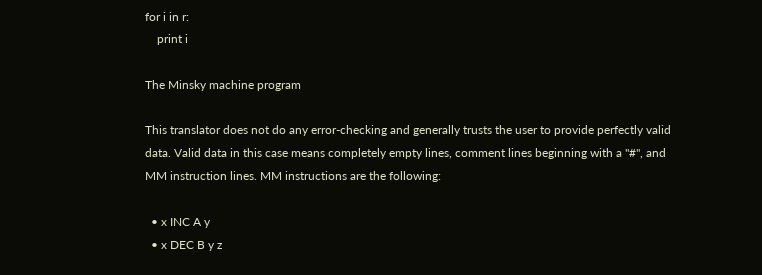for i in r:
    print i

The Minsky machine program

This translator does not do any error-checking and generally trusts the user to provide perfectly valid data. Valid data in this case means completely empty lines, comment lines beginning with a "#", and MM instruction lines. MM instructions are the following:

  • x INC A y
  • x DEC B y z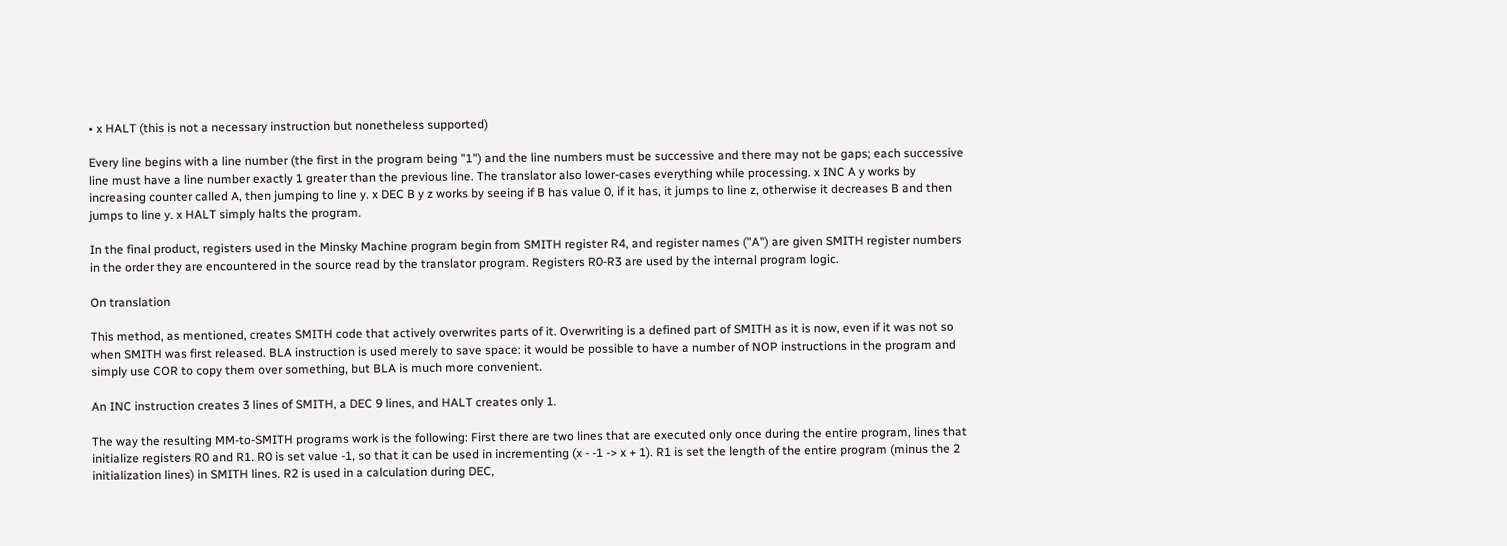• x HALT (this is not a necessary instruction but nonetheless supported)

Every line begins with a line number (the first in the program being "1") and the line numbers must be successive and there may not be gaps; each successive line must have a line number exactly 1 greater than the previous line. The translator also lower-cases everything while processing. x INC A y works by increasing counter called A, then jumping to line y. x DEC B y z works by seeing if B has value 0, if it has, it jumps to line z, otherwise it decreases B and then jumps to line y. x HALT simply halts the program.

In the final product, registers used in the Minsky Machine program begin from SMITH register R4, and register names ("A") are given SMITH register numbers in the order they are encountered in the source read by the translator program. Registers R0-R3 are used by the internal program logic.

On translation

This method, as mentioned, creates SMITH code that actively overwrites parts of it. Overwriting is a defined part of SMITH as it is now, even if it was not so when SMITH was first released. BLA instruction is used merely to save space: it would be possible to have a number of NOP instructions in the program and simply use COR to copy them over something, but BLA is much more convenient.

An INC instruction creates 3 lines of SMITH, a DEC 9 lines, and HALT creates only 1.

The way the resulting MM-to-SMITH programs work is the following: First there are two lines that are executed only once during the entire program, lines that initialize registers R0 and R1. R0 is set value -1, so that it can be used in incrementing (x - -1 -> x + 1). R1 is set the length of the entire program (minus the 2 initialization lines) in SMITH lines. R2 is used in a calculation during DEC,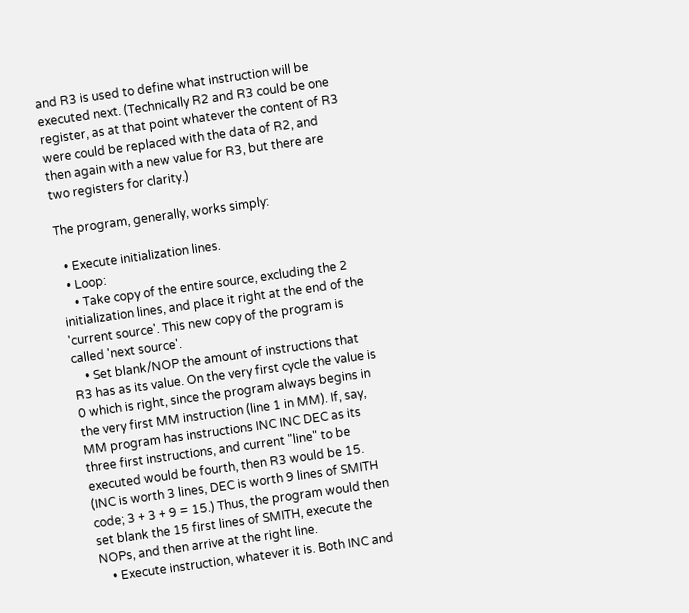and R3 is used to define what instruction will be executed next. (Technically R2 and R3 could be one register, as at that point whatever the content of R3 were could be replaced with the data of R2, and then again with a new value for R3, but there are two registers for clarity.)

The program, generally, works simply:

  • Execute initialization lines.
  • Loop:
    • Take copy of the entire source, excluding the 2 initialization lines, and place it right at the end of the 'current source'. This new copy of the program is called 'next source'.
    • Set blank/NOP the amount of instructions that R3 has as its value. On the very first cycle the value is 0 which is right, since the program always begins in the very first MM instruction (line 1 in MM). If, say, MM program has instructions INC INC DEC as its three first instructions, and current "line" to be executed would be fourth, then R3 would be 15. (INC is worth 3 lines, DEC is worth 9 lines of SMITH code; 3 + 3 + 9 = 15.) Thus, the program would then set blank the 15 first lines of SMITH, execute the NOPs, and then arrive at the right line.
    • Execute instruction, whatever it is. Both INC and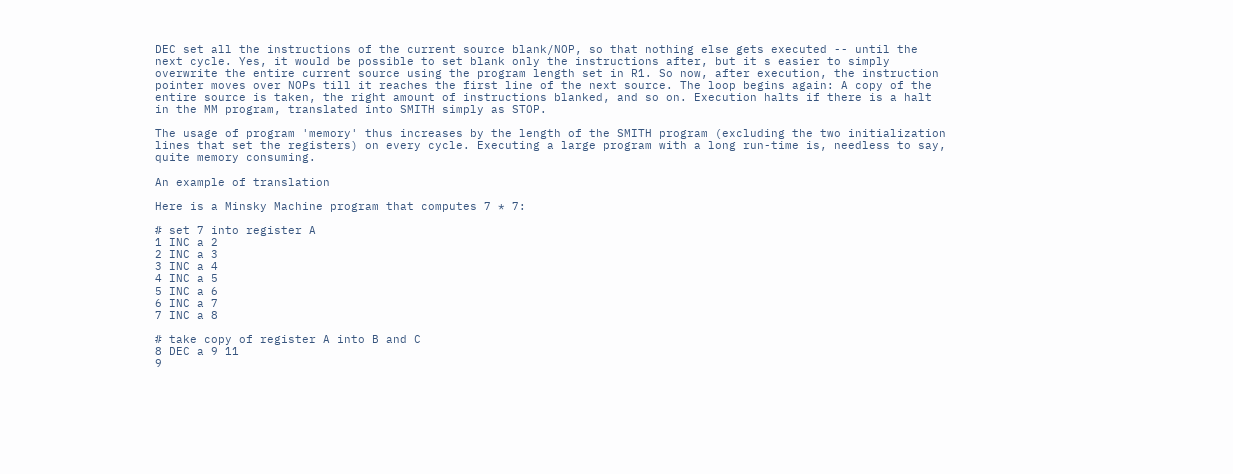DEC set all the instructions of the current source blank/NOP, so that nothing else gets executed -- until the next cycle. Yes, it would be possible to set blank only the instructions after, but it s easier to simply overwrite the entire current source using the program length set in R1. So now, after execution, the instruction pointer moves over NOPs till it reaches the first line of the next source. The loop begins again: A copy of the entire source is taken, the right amount of instructions blanked, and so on. Execution halts if there is a halt in the MM program, translated into SMITH simply as STOP.

The usage of program 'memory' thus increases by the length of the SMITH program (excluding the two initialization lines that set the registers) on every cycle. Executing a large program with a long run-time is, needless to say, quite memory consuming.

An example of translation

Here is a Minsky Machine program that computes 7 * 7:

# set 7 into register A
1 INC a 2
2 INC a 3
3 INC a 4
4 INC a 5
5 INC a 6
6 INC a 7
7 INC a 8

# take copy of register A into B and C
8 DEC a 9 11
9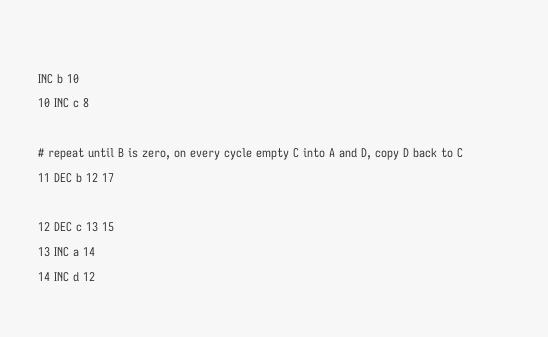INC b 10
10 INC c 8

# repeat until B is zero, on every cycle empty C into A and D, copy D back to C
11 DEC b 12 17

12 DEC c 13 15
13 INC a 14
14 INC d 12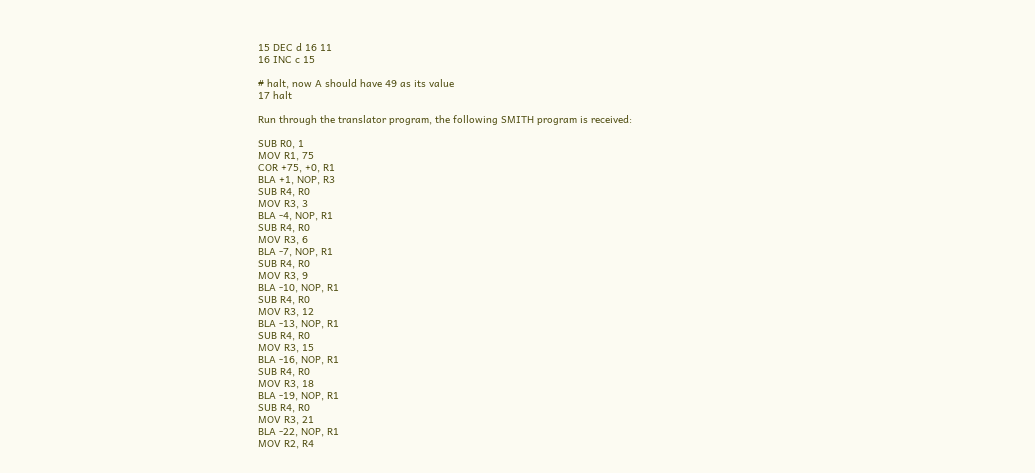15 DEC d 16 11
16 INC c 15

# halt, now A should have 49 as its value
17 halt

Run through the translator program, the following SMITH program is received:

SUB R0, 1
MOV R1, 75
COR +75, +0, R1
BLA +1, NOP, R3
SUB R4, R0
MOV R3, 3
BLA -4, NOP, R1
SUB R4, R0
MOV R3, 6
BLA -7, NOP, R1
SUB R4, R0
MOV R3, 9
BLA -10, NOP, R1
SUB R4, R0
MOV R3, 12
BLA -13, NOP, R1
SUB R4, R0
MOV R3, 15
BLA -16, NOP, R1
SUB R4, R0
MOV R3, 18
BLA -19, NOP, R1
SUB R4, R0
MOV R3, 21
BLA -22, NOP, R1
MOV R2, R4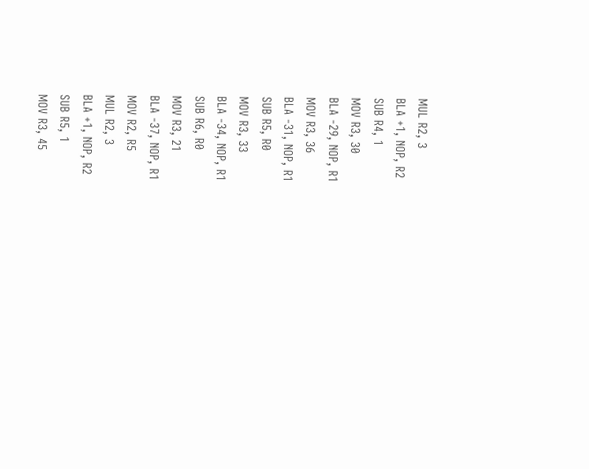MUL R2, 3
BLA +1, NOP, R2
SUB R4, 1
MOV R3, 30
BLA -29, NOP, R1
MOV R3, 36
BLA -31, NOP, R1
SUB R5, R0
MOV R3, 33
BLA -34, NOP, R1
SUB R6, R0
MOV R3, 21
BLA -37, NOP, R1
MOV R2, R5
MUL R2, 3
BLA +1, NOP, R2
SUB R5, 1
MOV R3, 45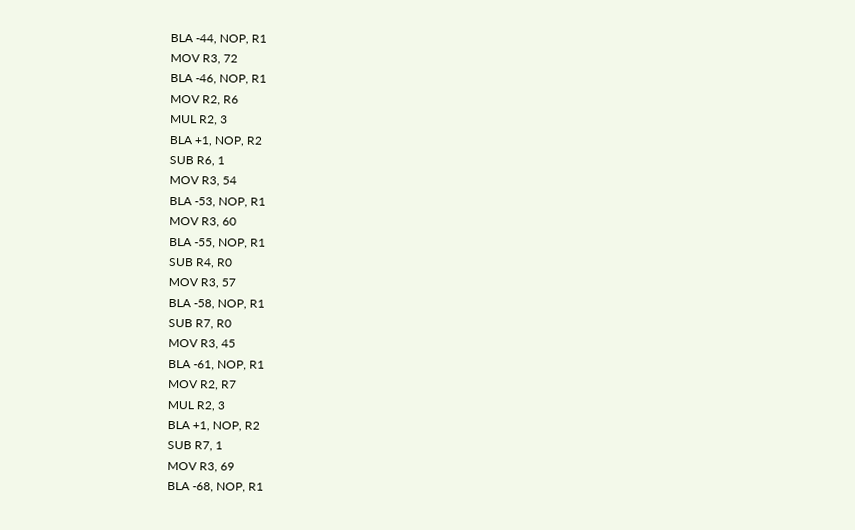BLA -44, NOP, R1
MOV R3, 72
BLA -46, NOP, R1
MOV R2, R6
MUL R2, 3
BLA +1, NOP, R2
SUB R6, 1
MOV R3, 54
BLA -53, NOP, R1
MOV R3, 60
BLA -55, NOP, R1
SUB R4, R0
MOV R3, 57
BLA -58, NOP, R1
SUB R7, R0
MOV R3, 45
BLA -61, NOP, R1
MOV R2, R7
MUL R2, 3
BLA +1, NOP, R2
SUB R7, 1
MOV R3, 69
BLA -68, NOP, R1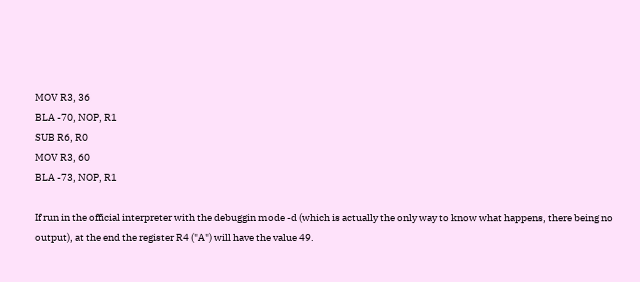MOV R3, 36
BLA -70, NOP, R1
SUB R6, R0
MOV R3, 60
BLA -73, NOP, R1

If run in the official interpreter with the debuggin mode -d (which is actually the only way to know what happens, there being no output), at the end the register R4 ("A") will have the value 49.